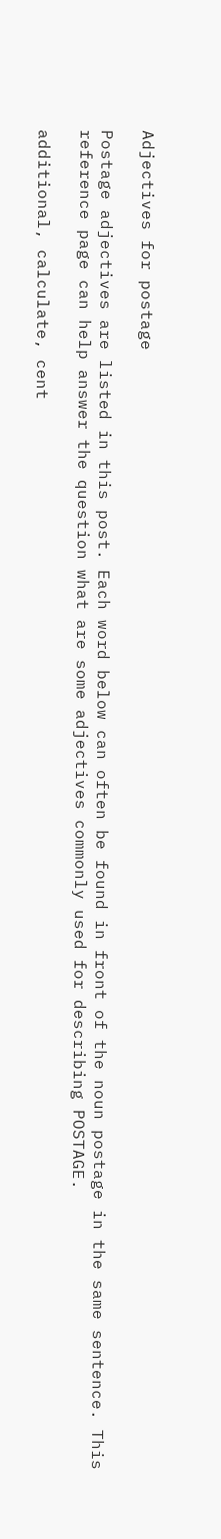Adjectives for postage

Postage adjectives are listed in this post. Each word below can often be found in front of the noun postage in the same sentence. This reference page can help answer the question what are some adjectives commonly used for describing POSTAGE.

additional, calculate, cent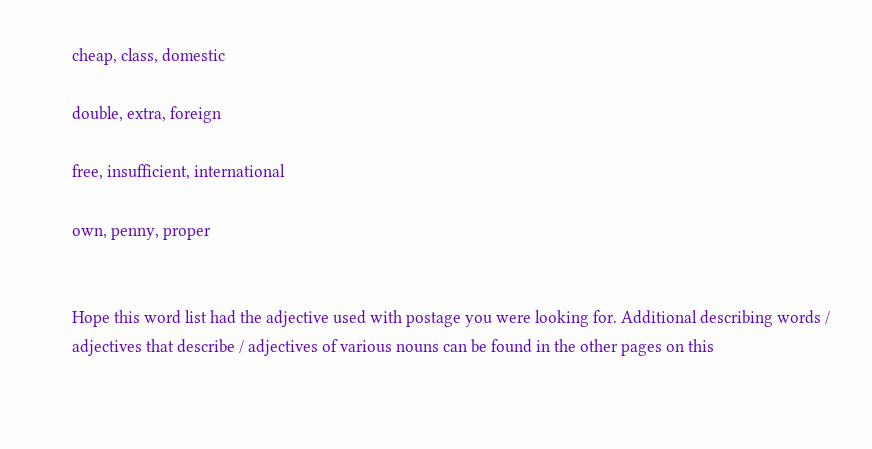cheap, class, domestic

double, extra, foreign

free, insufficient, international

own, penny, proper


Hope this word list had the adjective used with postage you were looking for. Additional describing words / adjectives that describe / adjectives of various nouns can be found in the other pages on this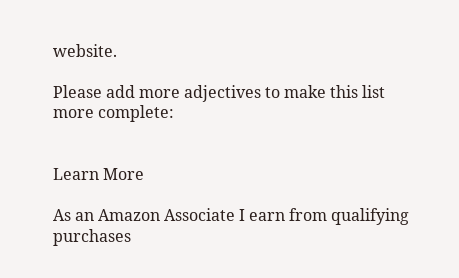website.

Please add more adjectives to make this list more complete:


Learn More

As an Amazon Associate I earn from qualifying purchases